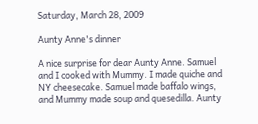Saturday, March 28, 2009

Aunty Anne's dinner

A nice surprise for dear Aunty Anne. Samuel and I cooked with Mummy. I made quiche and NY cheesecake. Samuel made baffalo wings, and Mummy made soup and quesedilla. Aunty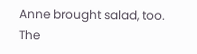Anne brought salad, too. The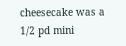cheesecake was a 1/2 pd mini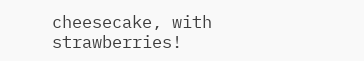cheesecake, with strawberries!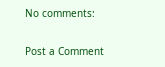No comments:

Post a Comment